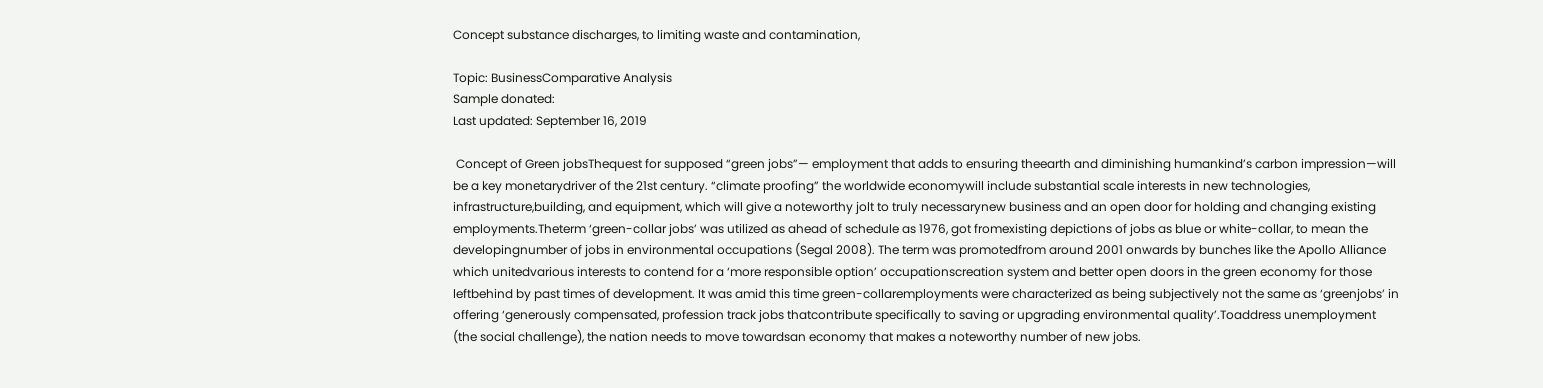Concept substance discharges, to limiting waste and contamination,

Topic: BusinessComparative Analysis
Sample donated:
Last updated: September 16, 2019

 Concept of Green jobsThequest for supposed “green jobs”— employment that adds to ensuring theearth and diminishing humankind’s carbon impression—will be a key monetarydriver of the 21st century. “climate proofing” the worldwide economywill include substantial scale interests in new technologies, infrastructure,building, and equipment, which will give a noteworthy jolt to truly necessarynew business and an open door for holding and changing existing employments.Theterm ‘green-collar jobs’ was utilized as ahead of schedule as 1976, got fromexisting depictions of jobs as blue or white-collar, to mean the developingnumber of jobs in environmental occupations (Segal 2008). The term was promotedfrom around 2001 onwards by bunches like the Apollo Alliance which unitedvarious interests to contend for a ‘more responsible option’ occupationscreation system and better open doors in the green economy for those leftbehind by past times of development. It was amid this time green-collaremployments were characterized as being subjectively not the same as ‘greenjobs’ in offering ‘generously compensated, profession track jobs thatcontribute specifically to saving or upgrading environmental quality’.Toaddress unemployment (the social challenge), the nation needs to move towardsan economy that makes a noteworthy number of new jobs.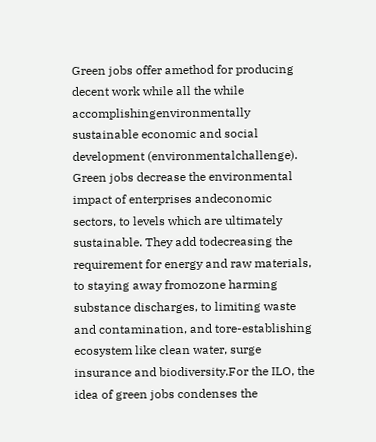Green jobs offer amethod for producing decent work while all the while accomplishingenvironmentally sustainable economic and social development (environmentalchallenge). Green jobs decrease the environmental impact of enterprises andeconomic sectors, to levels which are ultimately sustainable. They add todecreasing the requirement for energy and raw materials, to staying away fromozone harming substance discharges, to limiting waste and contamination, and tore-establishing ecosystem like clean water, surge insurance and biodiversity.For the ILO, the idea of green jobs condenses the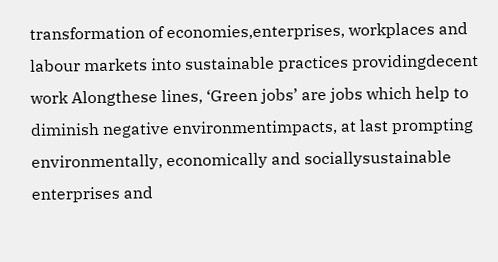transformation of economies,enterprises, workplaces and labour markets into sustainable practices providingdecent work Alongthese lines, ‘Green jobs’ are jobs which help to diminish negative environmentimpacts, at last prompting environmentally, economically and sociallysustainable enterprises and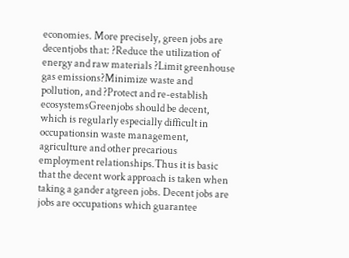economies. More precisely, green jobs are decentjobs that: ?Reduce the utilization of energy and raw materials ?Limit greenhouse gas emissions?Minimize waste and pollution, and ?Protect and re-establish ecosystemsGreenjobs should be decent, which is regularly especially difficult in occupationsin waste management, agriculture and other precarious employment relationships.Thus it is basic that the decent work approach is taken when taking a gander atgreen jobs. Decent jobs are jobs are occupations which guarantee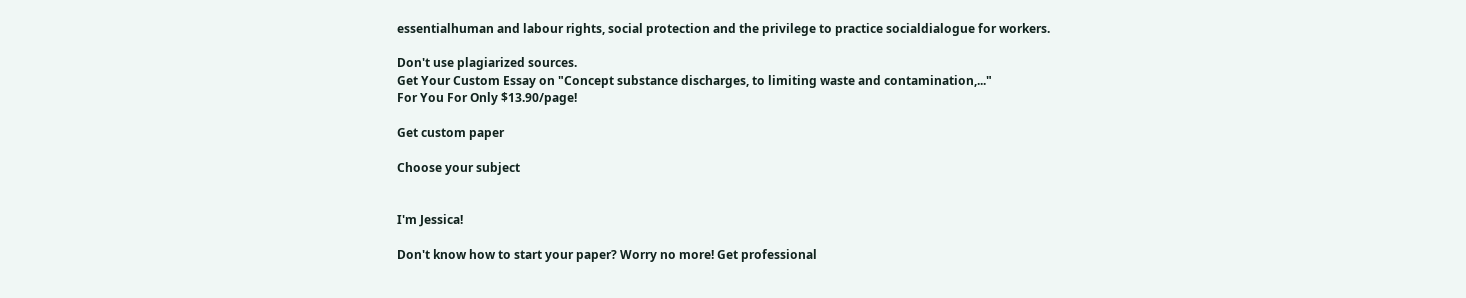essentialhuman and labour rights, social protection and the privilege to practice socialdialogue for workers.

Don't use plagiarized sources.
Get Your Custom Essay on "Concept substance discharges, to limiting waste and contamination,..."
For You For Only $13.90/page!

Get custom paper

Choose your subject


I'm Jessica!

Don't know how to start your paper? Worry no more! Get professional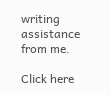writing assistance from me.

Click here